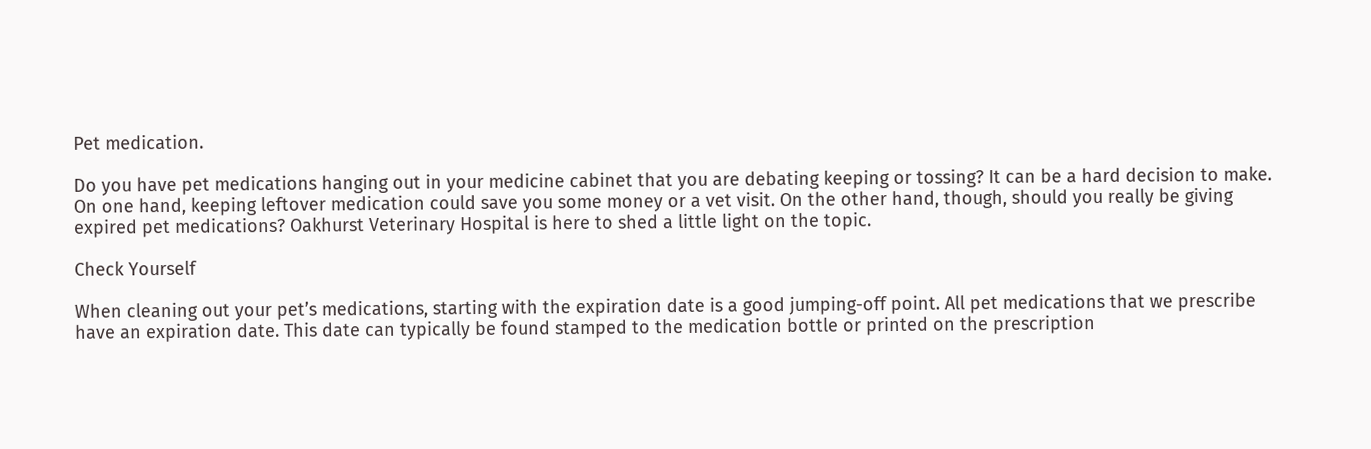Pet medication.

Do you have pet medications hanging out in your medicine cabinet that you are debating keeping or tossing? It can be a hard decision to make. On one hand, keeping leftover medication could save you some money or a vet visit. On the other hand, though, should you really be giving expired pet medications? Oakhurst Veterinary Hospital is here to shed a little light on the topic.

Check Yourself

When cleaning out your pet’s medications, starting with the expiration date is a good jumping-off point. All pet medications that we prescribe have an expiration date. This date can typically be found stamped to the medication bottle or printed on the prescription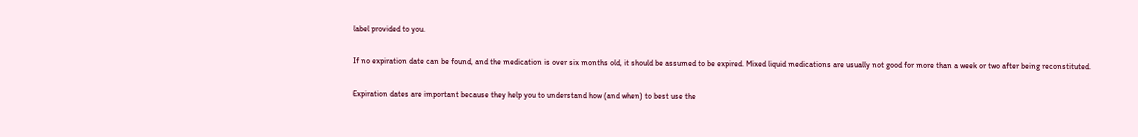label provided to you.

If no expiration date can be found, and the medication is over six months old, it should be assumed to be expired. Mixed liquid medications are usually not good for more than a week or two after being reconstituted.

Expiration dates are important because they help you to understand how (and when) to best use the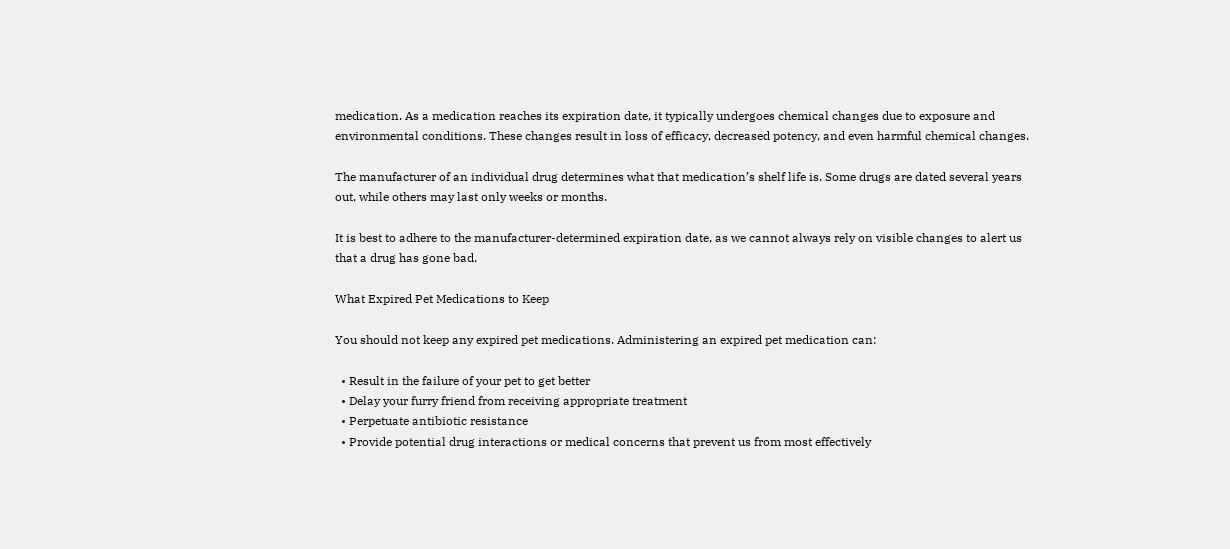medication. As a medication reaches its expiration date, it typically undergoes chemical changes due to exposure and environmental conditions. These changes result in loss of efficacy, decreased potency, and even harmful chemical changes.

The manufacturer of an individual drug determines what that medication’s shelf life is. Some drugs are dated several years out, while others may last only weeks or months.

It is best to adhere to the manufacturer-determined expiration date, as we cannot always rely on visible changes to alert us that a drug has gone bad.

What Expired Pet Medications to Keep

You should not keep any expired pet medications. Administering an expired pet medication can:

  • Result in the failure of your pet to get better
  • Delay your furry friend from receiving appropriate treatment
  • Perpetuate antibiotic resistance
  • Provide potential drug interactions or medical concerns that prevent us from most effectively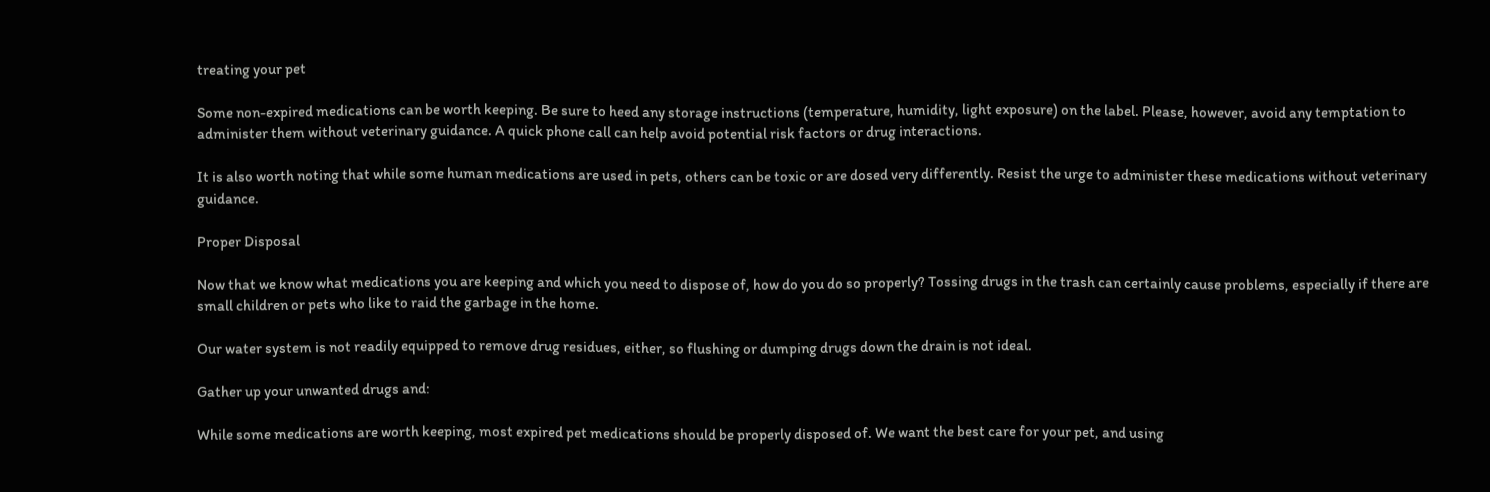treating your pet

Some non-expired medications can be worth keeping. Be sure to heed any storage instructions (temperature, humidity, light exposure) on the label. Please, however, avoid any temptation to administer them without veterinary guidance. A quick phone call can help avoid potential risk factors or drug interactions.

It is also worth noting that while some human medications are used in pets, others can be toxic or are dosed very differently. Resist the urge to administer these medications without veterinary guidance.

Proper Disposal

Now that we know what medications you are keeping and which you need to dispose of, how do you do so properly? Tossing drugs in the trash can certainly cause problems, especially if there are small children or pets who like to raid the garbage in the home.

Our water system is not readily equipped to remove drug residues, either, so flushing or dumping drugs down the drain is not ideal.

Gather up your unwanted drugs and:

While some medications are worth keeping, most expired pet medications should be properly disposed of. We want the best care for your pet, and using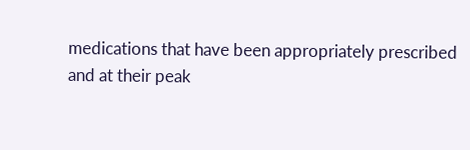medications that have been appropriately prescribed and at their peak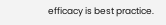efficacy is best practice.